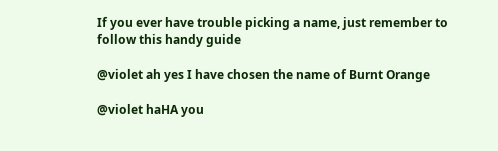If you ever have trouble picking a name, just remember to follow this handy guide

@violet ah yes I have chosen the name of Burnt Orange

@violet haHA you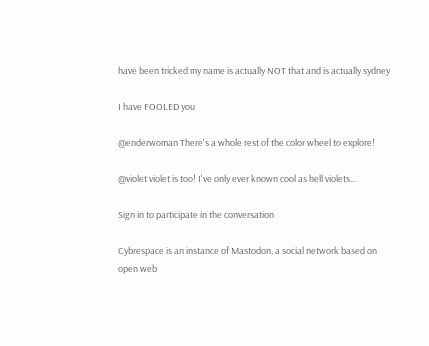have been tricked my name is actually NOT that and is actually sydney

I have FOOLED you

@enderwoman There's a whole rest of the color wheel to explore!

@violet violet is too! I've only ever known cool as hell violets...

Sign in to participate in the conversation

Cybrespace is an instance of Mastodon, a social network based on open web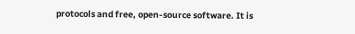protocols and free, open-source software. It is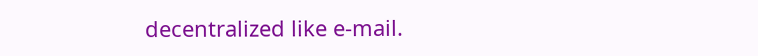decentralized like e-mail.